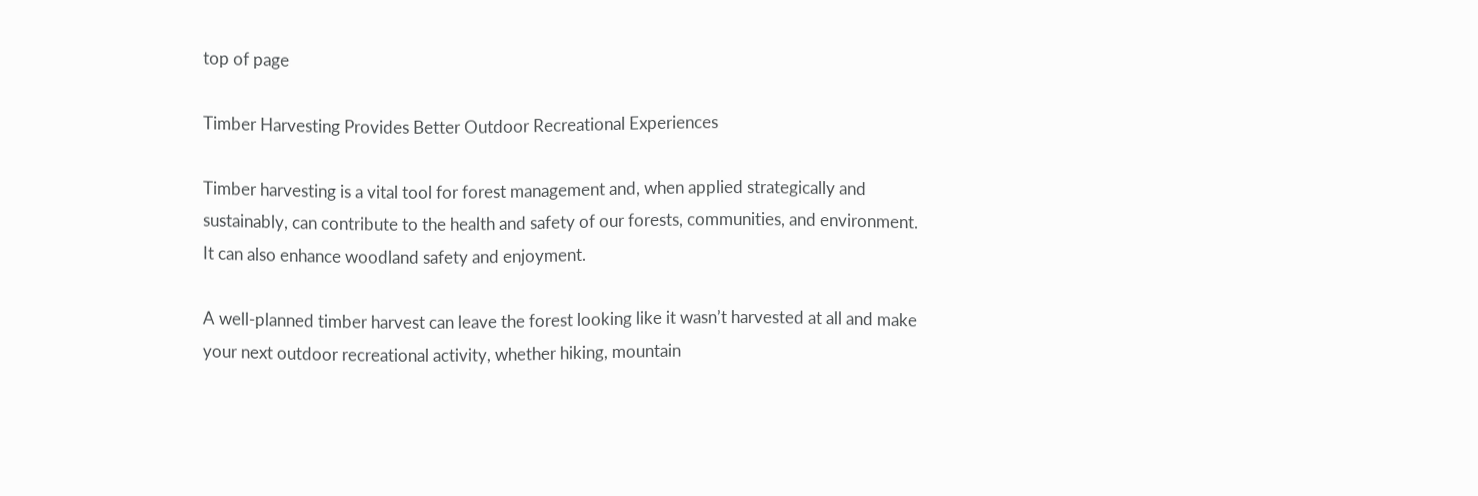top of page

Timber Harvesting Provides Better Outdoor Recreational Experiences

Timber harvesting is a vital tool for forest management and, when applied strategically and sustainably, can contribute to the health and safety of our forests, communities, and environment. It can also enhance woodland safety and enjoyment.

A well-planned timber harvest can leave the forest looking like it wasn’t harvested at all and make your next outdoor recreational activity, whether hiking, mountain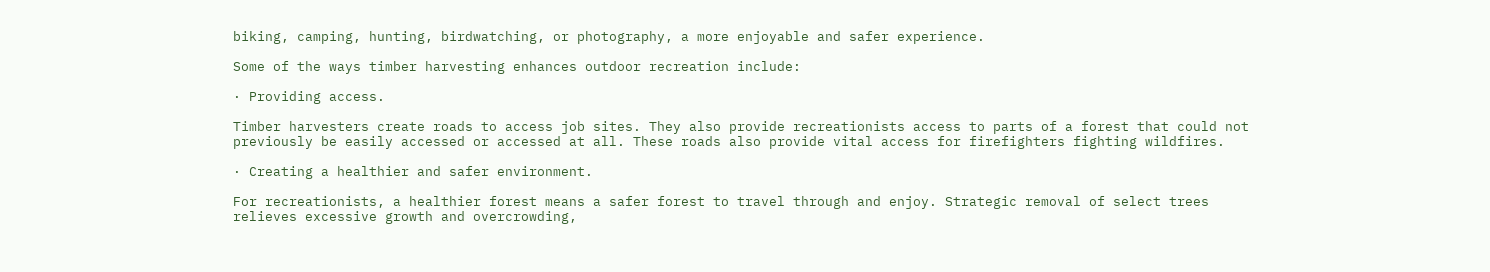biking, camping, hunting, birdwatching, or photography, a more enjoyable and safer experience.

Some of the ways timber harvesting enhances outdoor recreation include:

· Providing access.

Timber harvesters create roads to access job sites. They also provide recreationists access to parts of a forest that could not previously be easily accessed or accessed at all. These roads also provide vital access for firefighters fighting wildfires.

· Creating a healthier and safer environment.

For recreationists, a healthier forest means a safer forest to travel through and enjoy. Strategic removal of select trees relieves excessive growth and overcrowding,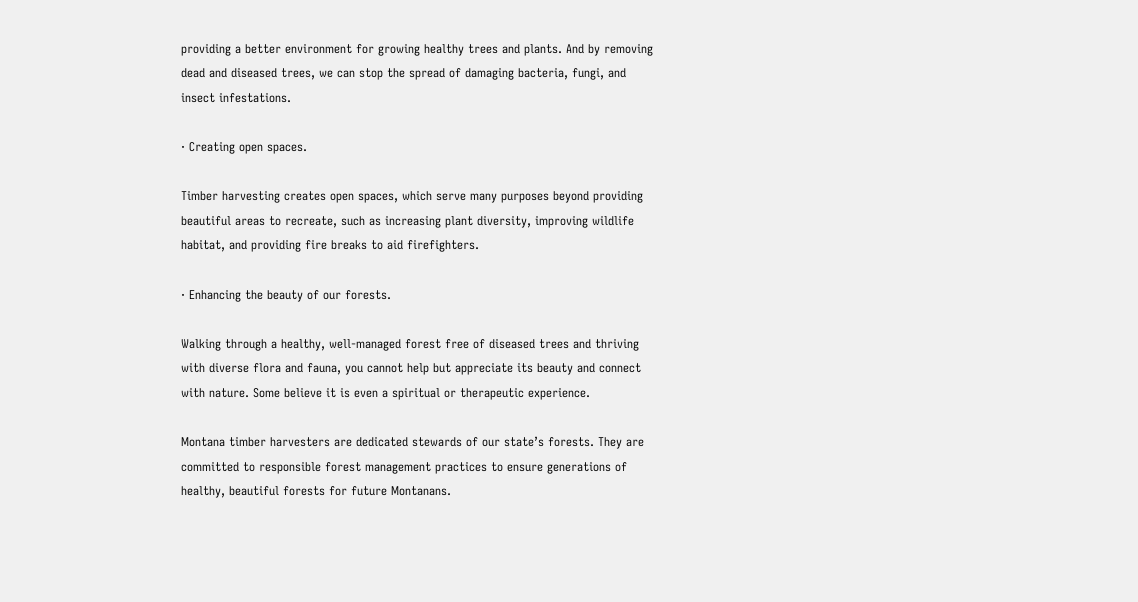providing a better environment for growing healthy trees and plants. And by removing dead and diseased trees, we can stop the spread of damaging bacteria, fungi, and insect infestations.

· Creating open spaces.

Timber harvesting creates open spaces, which serve many purposes beyond providing beautiful areas to recreate, such as increasing plant diversity, improving wildlife habitat, and providing fire breaks to aid firefighters.

· Enhancing the beauty of our forests.

Walking through a healthy, well-managed forest free of diseased trees and thriving with diverse flora and fauna, you cannot help but appreciate its beauty and connect with nature. Some believe it is even a spiritual or therapeutic experience.

Montana timber harvesters are dedicated stewards of our state’s forests. They are committed to responsible forest management practices to ensure generations of healthy, beautiful forests for future Montanans.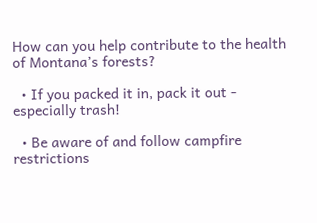How can you help contribute to the health of Montana’s forests?

  • If you packed it in, pack it out - especially trash!

  • Be aware of and follow campfire restrictions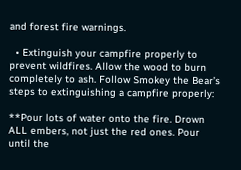and forest fire warnings.

  • Extinguish your campfire properly to prevent wildfires. Allow the wood to burn completely to ash. Follow Smokey the Bear’s steps to extinguishing a campfire properly:

**Pour lots of water onto the fire. Drown ALL embers, not just the red ones. Pour until the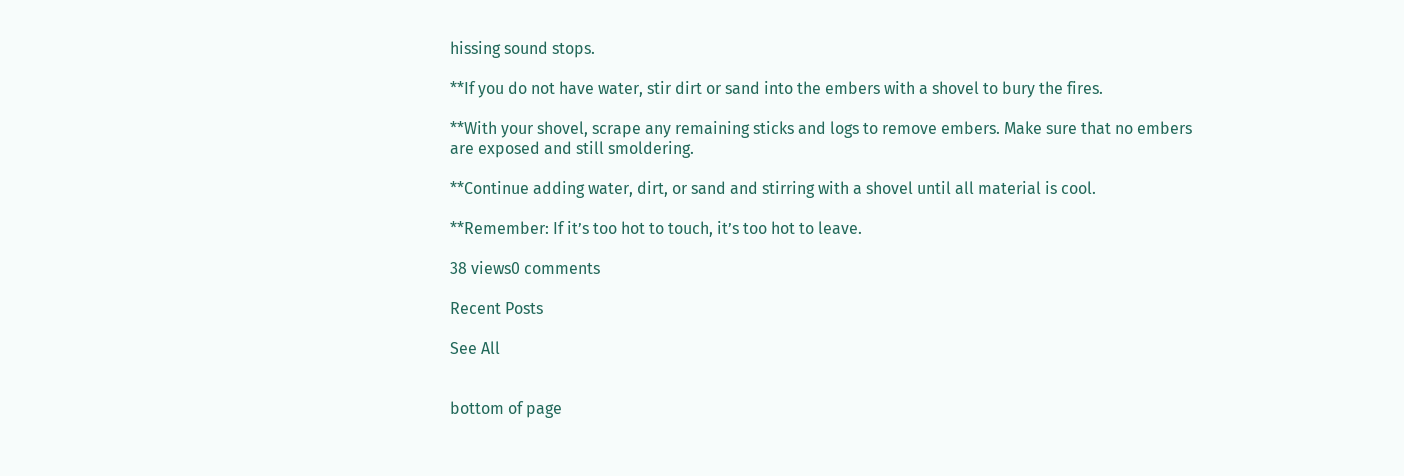hissing sound stops.

**If you do not have water, stir dirt or sand into the embers with a shovel to bury the fires.

**With your shovel, scrape any remaining sticks and logs to remove embers. Make sure that no embers are exposed and still smoldering.

**Continue adding water, dirt, or sand and stirring with a shovel until all material is cool.

**Remember: If it’s too hot to touch, it’s too hot to leave.

38 views0 comments

Recent Posts

See All


bottom of page